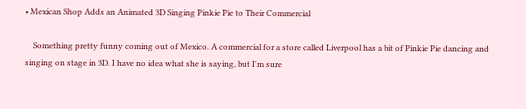• Mexican Shop Adds an Animated 3D Singing Pinkie Pie to Their Commercial

    Something pretty funny coming out of Mexico. A commercial for a store called Liverpool has a bit of Pinkie Pie dancing and singing on stage in 3D. I have no idea what she is saying, but I'm sure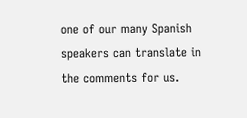one of our many Spanish speakers can translate in the comments for us.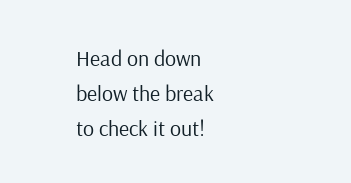Head on down below the break to check it out!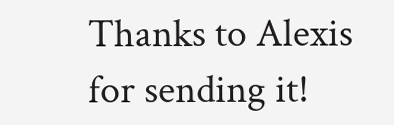Thanks to Alexis for sending it!